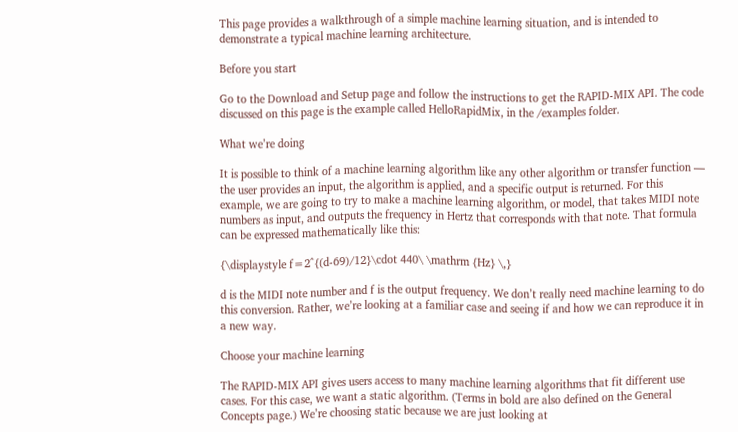This page provides a walkthrough of a simple machine learning situation, and is intended to demonstrate a typical machine learning architecture.

Before you start

Go to the Download and Setup page and follow the instructions to get the RAPID-MIX API. The code discussed on this page is the example called HelloRapidMix, in the /examples folder.

What we’re doing

It is possible to think of a machine learning algorithm like any other algorithm or transfer function — the user provides an input, the algorithm is applied, and a specific output is returned. For this example, we are going to try to make a machine learning algorithm, or model, that takes MIDI note numbers as input, and outputs the frequency in Hertz that corresponds with that note. That formula can be expressed mathematically like this:

{\displaystyle f=2^{(d-69)/12}\cdot 440\ \mathrm {Hz} \,}

d is the MIDI note number and f is the output frequency. We don’t really need machine learning to do this conversion. Rather, we’re looking at a familiar case and seeing if and how we can reproduce it in a new way.

Choose your machine learning

The RAPID-MIX API gives users access to many machine learning algorithms that fit different use cases. For this case, we want a static algorithm. (Terms in bold are also defined on the General Concepts page.) We’re choosing static because we are just looking at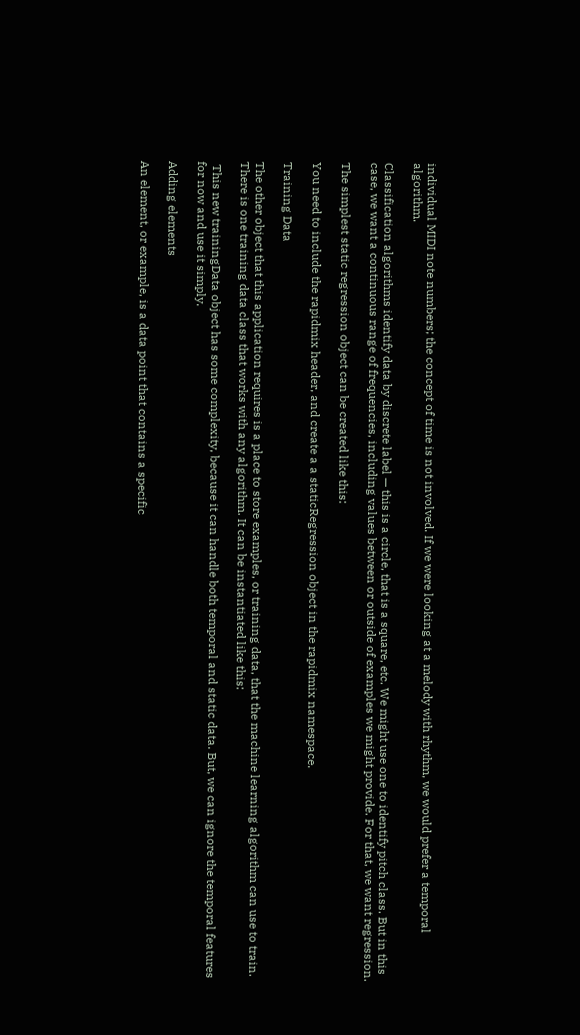individual MIDI note numbers; the concept of time is not involved. If we were looking at a melody with rhythm, we would prefer a temporal algorithm.

Classification algorithms identify data by discrete label — this is a circle, that is a square, etc. We might use one to identify pitch class. But in this case, we want a continuous range of frequencies, including values between or outside of examples we might provide. For that, we want regression.

The simplest static regression object can be created like this:

You need to include the rapidmix header, and create a a staticRegression object in the rapidmix namespace.

Training Data

The other object that this application requires is a place to store examples, or training data, that the machine learning algorithm can use to train. There is one training data class that works with any algorithm. It can be instantiated like this:

 This new trainingData object has some complexity, because it can handle both temporal and static data. But, we can ignore the temporal features for now and use it simply.

Adding elements

An element, or example, is a data point that contains a specific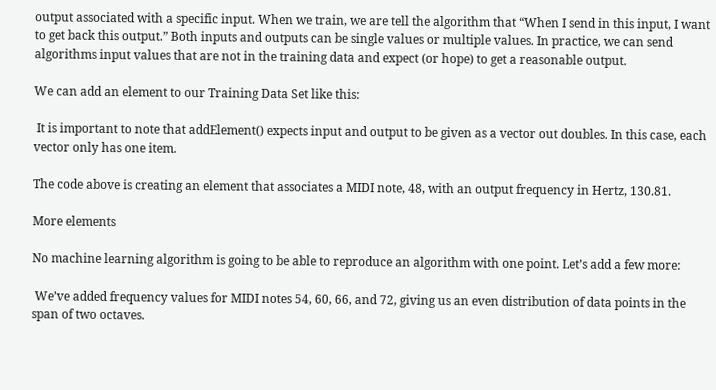output associated with a specific input. When we train, we are tell the algorithm that “When I send in this input, I want to get back this output.” Both inputs and outputs can be single values or multiple values. In practice, we can send algorithms input values that are not in the training data and expect (or hope) to get a reasonable output.

We can add an element to our Training Data Set like this:

 It is important to note that addElement() expects input and output to be given as a vector out doubles. In this case, each vector only has one item.

The code above is creating an element that associates a MIDI note, 48, with an output frequency in Hertz, 130.81.

More elements

No machine learning algorithm is going to be able to reproduce an algorithm with one point. Let’s add a few more:

 We’ve added frequency values for MIDI notes 54, 60, 66, and 72, giving us an even distribution of data points in the span of two octaves.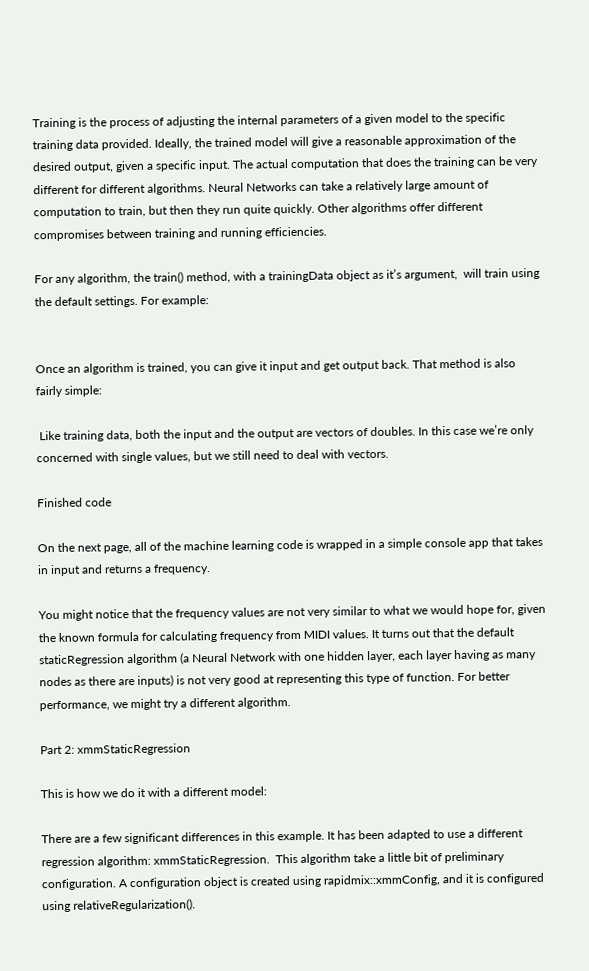Training is the process of adjusting the internal parameters of a given model to the specific training data provided. Ideally, the trained model will give a reasonable approximation of the desired output, given a specific input. The actual computation that does the training can be very different for different algorithms. Neural Networks can take a relatively large amount of computation to train, but then they run quite quickly. Other algorithms offer different compromises between training and running efficiencies.

For any algorithm, the train() method, with a trainingData object as it’s argument,  will train using the default settings. For example:


Once an algorithm is trained, you can give it input and get output back. That method is also fairly simple:

 Like training data, both the input and the output are vectors of doubles. In this case we’re only concerned with single values, but we still need to deal with vectors.

Finished code

On the next page, all of the machine learning code is wrapped in a simple console app that takes in input and returns a frequency.

You might notice that the frequency values are not very similar to what we would hope for, given the known formula for calculating frequency from MIDI values. It turns out that the default staticRegression algorithm (a Neural Network with one hidden layer, each layer having as many nodes as there are inputs) is not very good at representing this type of function. For better performance, we might try a different algorithm.

Part 2: xmmStaticRegression

This is how we do it with a different model:

There are a few significant differences in this example. It has been adapted to use a different regression algorithm: xmmStaticRegression.  This algorithm take a little bit of preliminary configuration. A configuration object is created using rapidmix::xmmConfig, and it is configured using relativeRegularization().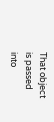That object is passed into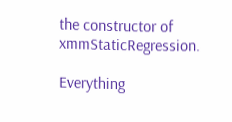the constructor of xmmStaticRegression.

Everything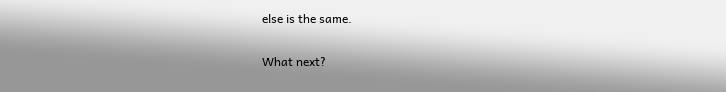else is the same.

What next?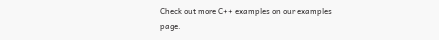Check out more C++ examples on our examples page.